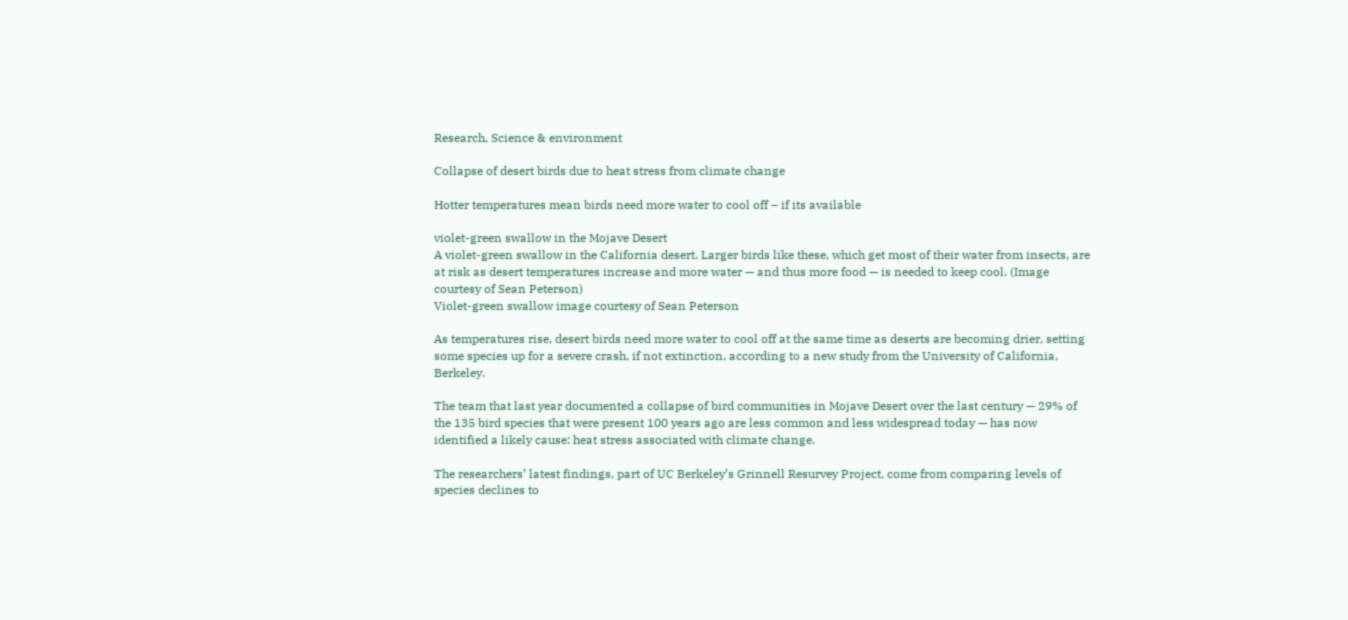Research, Science & environment

Collapse of desert birds due to heat stress from climate change

Hotter temperatures mean birds need more water to cool off – if its available

violet-green swallow in the Mojave Desert
A violet-green swallow in the California desert. Larger birds like these, which get most of their water from insects, are at risk as desert temperatures increase and more water — and thus more food — is needed to keep cool. (Image courtesy of Sean Peterson)
Violet-green swallow image courtesy of Sean Peterson

As temperatures rise, desert birds need more water to cool off at the same time as deserts are becoming drier, setting some species up for a severe crash, if not extinction, according to a new study from the University of California, Berkeley.

The team that last year documented a collapse of bird communities in Mojave Desert over the last century — 29% of the 135 bird species that were present 100 years ago are less common and less widespread today — has now identified a likely cause: heat stress associated with climate change.

The researchers’ latest findings, part of UC Berkeley’s Grinnell Resurvey Project, come from comparing levels of species declines to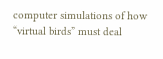computer simulations of how “virtual birds” must deal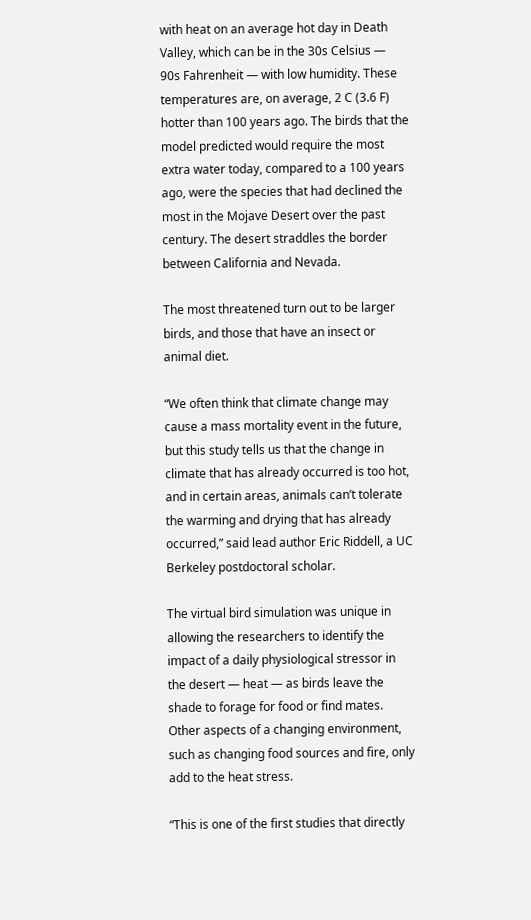with heat on an average hot day in Death Valley, which can be in the 30s Celsius — 90s Fahrenheit — with low humidity. These temperatures are, on average, 2 C (3.6 F) hotter than 100 years ago. The birds that the model predicted would require the most extra water today, compared to a 100 years ago, were the species that had declined the most in the Mojave Desert over the past century. The desert straddles the border between California and Nevada.

The most threatened turn out to be larger birds, and those that have an insect or animal diet.

“We often think that climate change may cause a mass mortality event in the future, but this study tells us that the change in climate that has already occurred is too hot, and in certain areas, animals can’t tolerate the warming and drying that has already occurred,” said lead author Eric Riddell, a UC Berkeley postdoctoral scholar.

The virtual bird simulation was unique in allowing the researchers to identify the impact of a daily physiological stressor in the desert — heat — as birds leave the shade to forage for food or find mates. Other aspects of a changing environment, such as changing food sources and fire, only add to the heat stress.

“This is one of the first studies that directly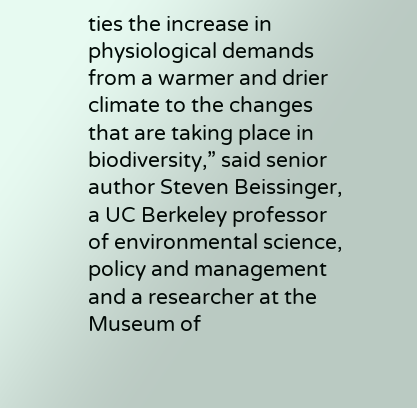ties the increase in physiological demands from a warmer and drier climate to the changes that are taking place in biodiversity,” said senior author Steven Beissinger, a UC Berkeley professor of environmental science, policy and management and a researcher at the Museum of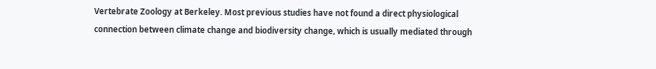Vertebrate Zoology at Berkeley. Most previous studies have not found a direct physiological connection between climate change and biodiversity change, which is usually mediated through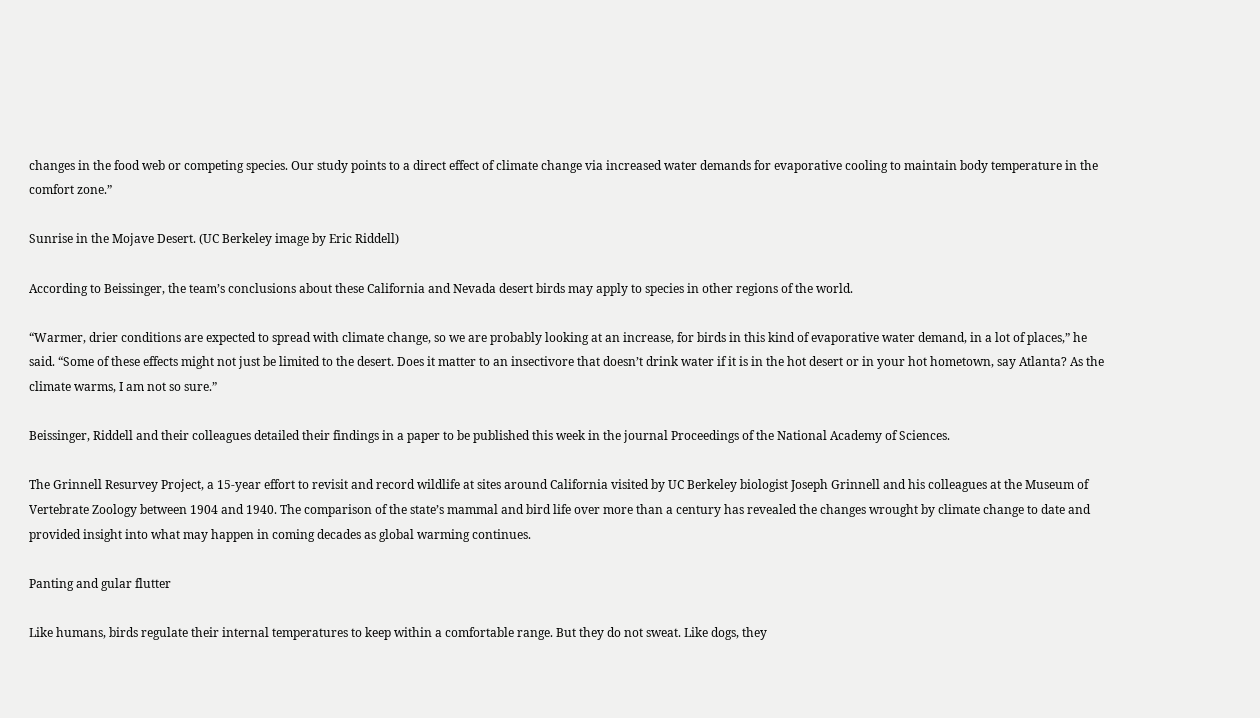changes in the food web or competing species. Our study points to a direct effect of climate change via increased water demands for evaporative cooling to maintain body temperature in the comfort zone.”

Sunrise in the Mojave Desert. (UC Berkeley image by Eric Riddell)

According to Beissinger, the team’s conclusions about these California and Nevada desert birds may apply to species in other regions of the world.

“Warmer, drier conditions are expected to spread with climate change, so we are probably looking at an increase, for birds in this kind of evaporative water demand, in a lot of places,” he said. “Some of these effects might not just be limited to the desert. Does it matter to an insectivore that doesn’t drink water if it is in the hot desert or in your hot hometown, say Atlanta? As the climate warms, I am not so sure.”

Beissinger, Riddell and their colleagues detailed their findings in a paper to be published this week in the journal Proceedings of the National Academy of Sciences.

The Grinnell Resurvey Project, a 15-year effort to revisit and record wildlife at sites around California visited by UC Berkeley biologist Joseph Grinnell and his colleagues at the Museum of Vertebrate Zoology between 1904 and 1940. The comparison of the state’s mammal and bird life over more than a century has revealed the changes wrought by climate change to date and provided insight into what may happen in coming decades as global warming continues.

Panting and gular flutter

Like humans, birds regulate their internal temperatures to keep within a comfortable range. But they do not sweat. Like dogs, they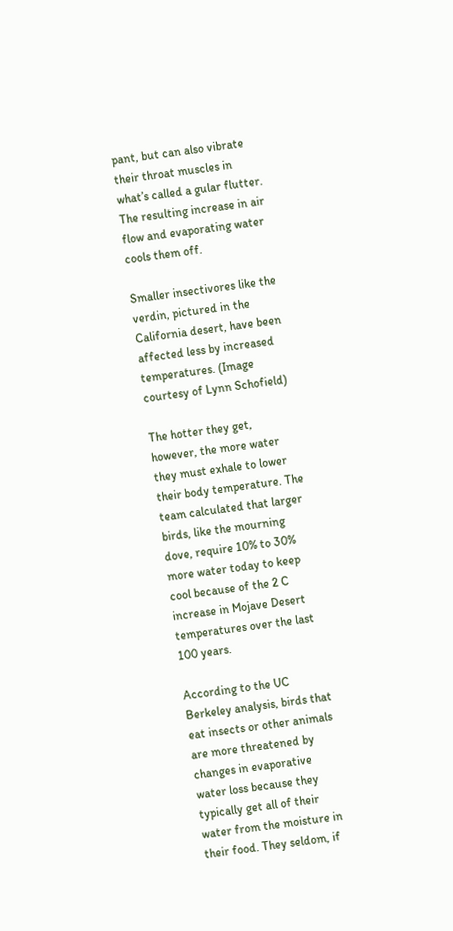pant, but can also vibrate their throat muscles in what’s called a gular flutter. The resulting increase in air flow and evaporating water cools them off.

Smaller insectivores like the verdin, pictured in the California desert, have been affected less by increased temperatures. (Image courtesy of Lynn Schofield)

The hotter they get, however, the more water they must exhale to lower their body temperature. The team calculated that larger birds, like the mourning dove, require 10% to 30% more water today to keep cool because of the 2 C increase in Mojave Desert temperatures over the last 100 years.

According to the UC Berkeley analysis, birds that eat insects or other animals are more threatened by changes in evaporative water loss because they typically get all of their water from the moisture in their food. They seldom, if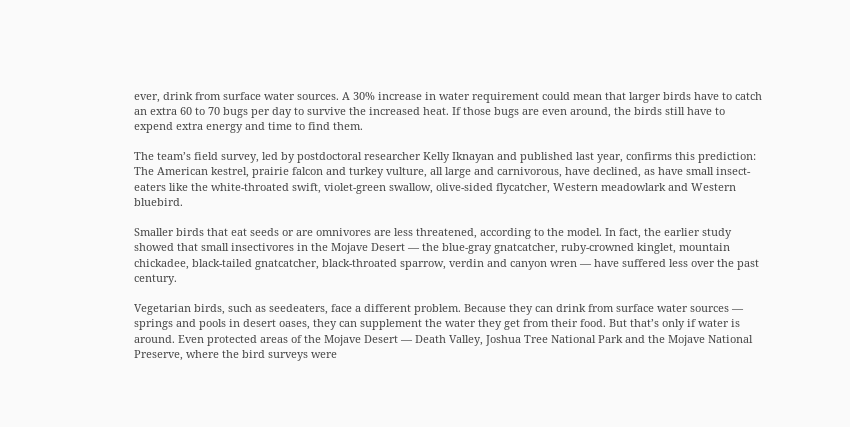ever, drink from surface water sources. A 30% increase in water requirement could mean that larger birds have to catch an extra 60 to 70 bugs per day to survive the increased heat. If those bugs are even around, the birds still have to expend extra energy and time to find them.

The team’s field survey, led by postdoctoral researcher Kelly Iknayan and published last year, confirms this prediction: The American kestrel, prairie falcon and turkey vulture, all large and carnivorous, have declined, as have small insect-eaters like the white-throated swift, violet-green swallow, olive-sided flycatcher, Western meadowlark and Western bluebird.

Smaller birds that eat seeds or are omnivores are less threatened, according to the model. In fact, the earlier study showed that small insectivores in the Mojave Desert — the blue-gray gnatcatcher, ruby-crowned kinglet, mountain chickadee, black-tailed gnatcatcher, black-throated sparrow, verdin and canyon wren — have suffered less over the past century.

Vegetarian birds, such as seedeaters, face a different problem. Because they can drink from surface water sources — springs and pools in desert oases, they can supplement the water they get from their food. But that’s only if water is around. Even protected areas of the Mojave Desert — Death Valley, Joshua Tree National Park and the Mojave National Preserve, where the bird surveys were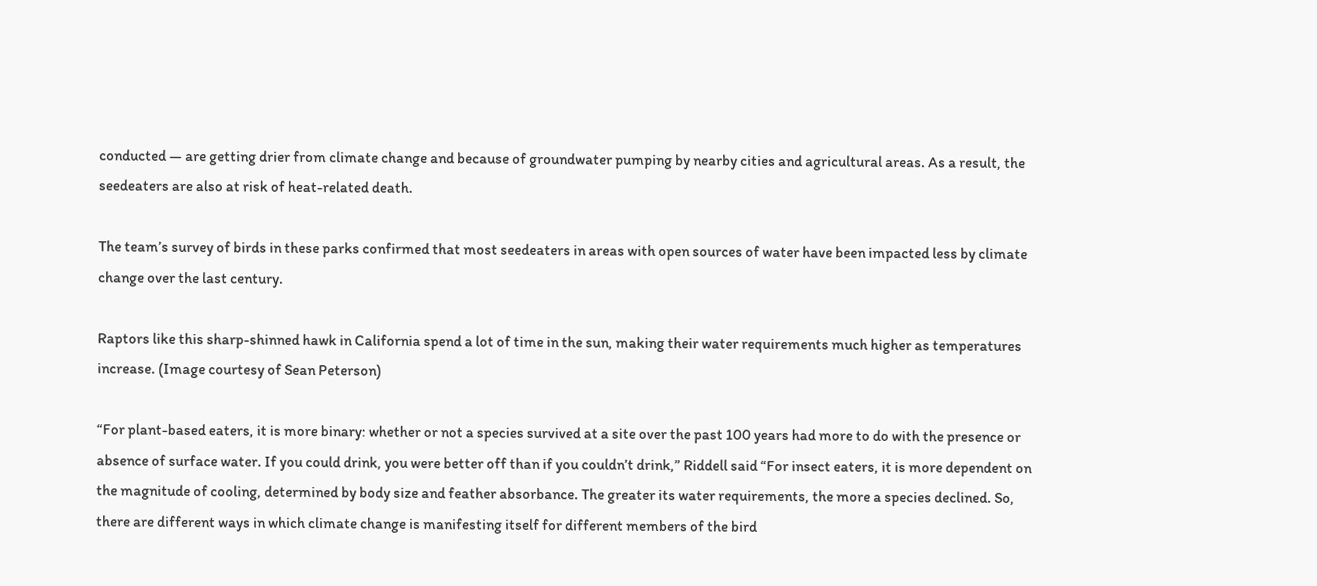conducted — are getting drier from climate change and because of groundwater pumping by nearby cities and agricultural areas. As a result, the seedeaters are also at risk of heat-related death.

The team’s survey of birds in these parks confirmed that most seedeaters in areas with open sources of water have been impacted less by climate change over the last century.

Raptors like this sharp-shinned hawk in California spend a lot of time in the sun, making their water requirements much higher as temperatures increase. (Image courtesy of Sean Peterson)

“For plant-based eaters, it is more binary: whether or not a species survived at a site over the past 100 years had more to do with the presence or absence of surface water. If you could drink, you were better off than if you couldn’t drink,” Riddell said “For insect eaters, it is more dependent on the magnitude of cooling, determined by body size and feather absorbance. The greater its water requirements, the more a species declined. So, there are different ways in which climate change is manifesting itself for different members of the bird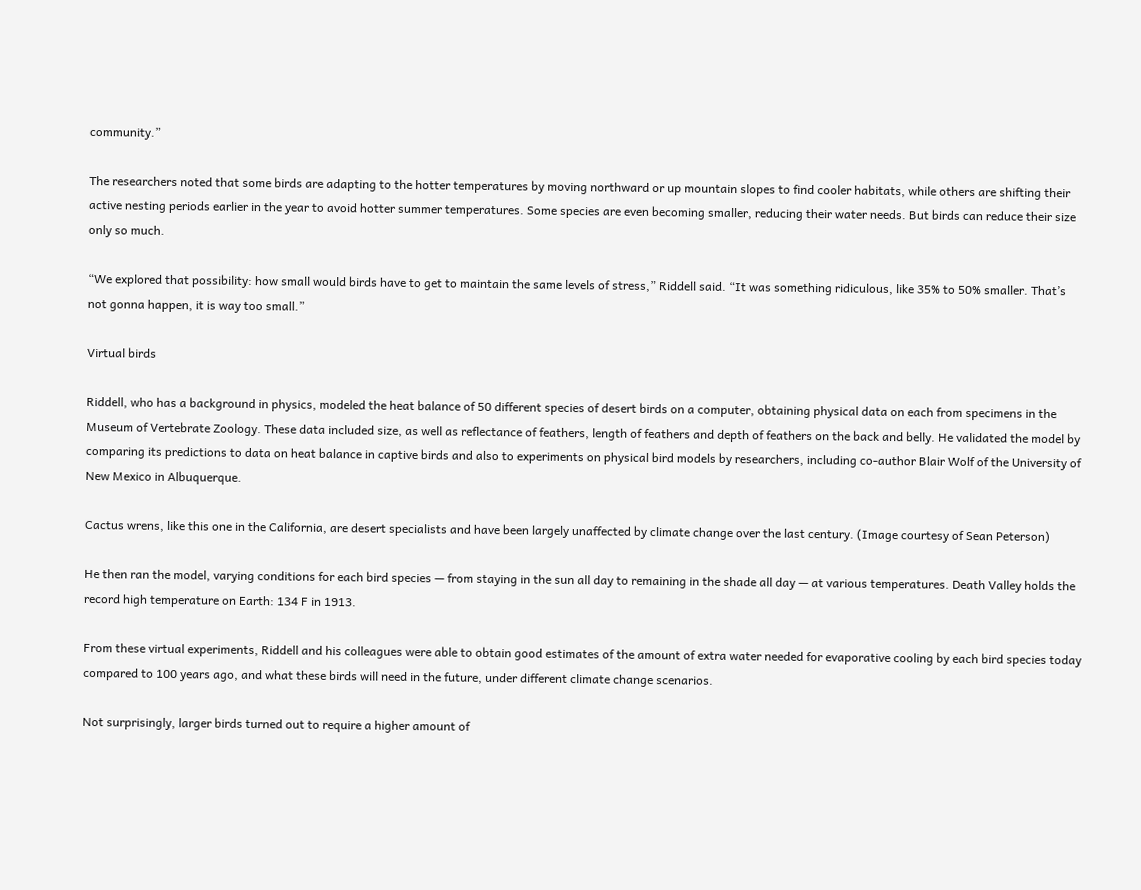community.”

The researchers noted that some birds are adapting to the hotter temperatures by moving northward or up mountain slopes to find cooler habitats, while others are shifting their active nesting periods earlier in the year to avoid hotter summer temperatures. Some species are even becoming smaller, reducing their water needs. But birds can reduce their size only so much.

“We explored that possibility: how small would birds have to get to maintain the same levels of stress,” Riddell said. “It was something ridiculous, like 35% to 50% smaller. That’s not gonna happen, it is way too small.”

Virtual birds

Riddell, who has a background in physics, modeled the heat balance of 50 different species of desert birds on a computer, obtaining physical data on each from specimens in the Museum of Vertebrate Zoology. These data included size, as well as reflectance of feathers, length of feathers and depth of feathers on the back and belly. He validated the model by comparing its predictions to data on heat balance in captive birds and also to experiments on physical bird models by researchers, including co-author Blair Wolf of the University of New Mexico in Albuquerque.

Cactus wrens, like this one in the California, are desert specialists and have been largely unaffected by climate change over the last century. (Image courtesy of Sean Peterson)

He then ran the model, varying conditions for each bird species — from staying in the sun all day to remaining in the shade all day — at various temperatures. Death Valley holds the record high temperature on Earth: 134 F in 1913.

From these virtual experiments, Riddell and his colleagues were able to obtain good estimates of the amount of extra water needed for evaporative cooling by each bird species today compared to 100 years ago, and what these birds will need in the future, under different climate change scenarios.

Not surprisingly, larger birds turned out to require a higher amount of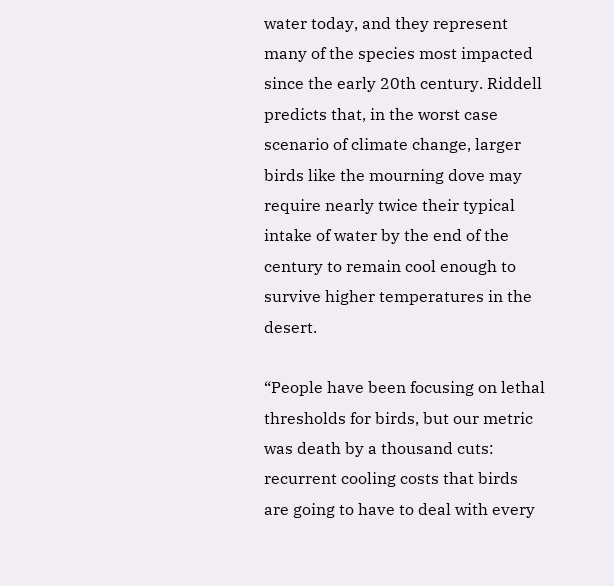water today, and they represent many of the species most impacted since the early 20th century. Riddell predicts that, in the worst case scenario of climate change, larger birds like the mourning dove may require nearly twice their typical intake of water by the end of the century to remain cool enough to survive higher temperatures in the desert.

“People have been focusing on lethal thresholds for birds, but our metric was death by a thousand cuts: recurrent cooling costs that birds are going to have to deal with every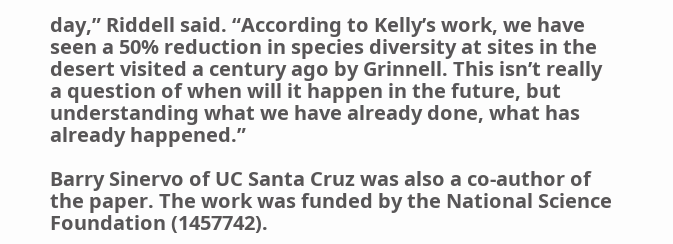day,” Riddell said. “According to Kelly’s work, we have seen a 50% reduction in species diversity at sites in the desert visited a century ago by Grinnell. This isn’t really a question of when will it happen in the future, but understanding what we have already done, what has already happened.”

Barry Sinervo of UC Santa Cruz was also a co-author of the paper. The work was funded by the National Science Foundation (1457742).